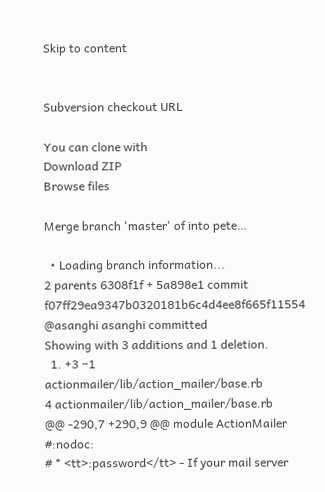Skip to content


Subversion checkout URL

You can clone with
Download ZIP
Browse files

Merge branch 'master' of into pete…

  • Loading branch information...
2 parents 6308f1f + 5a898e1 commit f07ff29ea9347b0320181b6c4d4ee8f665f11554 @asanghi asanghi committed
Showing with 3 additions and 1 deletion.
  1. +3 −1 actionmailer/lib/action_mailer/base.rb
4 actionmailer/lib/action_mailer/base.rb
@@ -290,7 +290,9 @@ module ActionMailer #:nodoc:
# * <tt>:password</tt> - If your mail server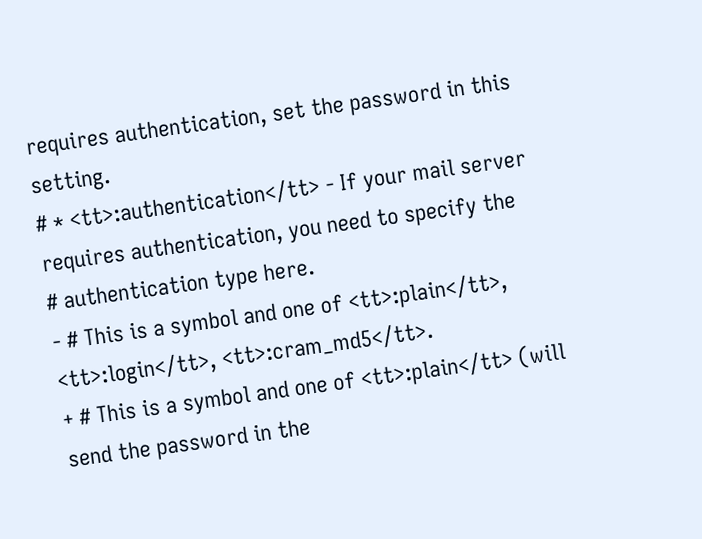requires authentication, set the password in this setting.
# * <tt>:authentication</tt> - If your mail server requires authentication, you need to specify the
# authentication type here.
- # This is a symbol and one of <tt>:plain</tt>, <tt>:login</tt>, <tt>:cram_md5</tt>.
+ # This is a symbol and one of <tt>:plain</tt> (will send the password in the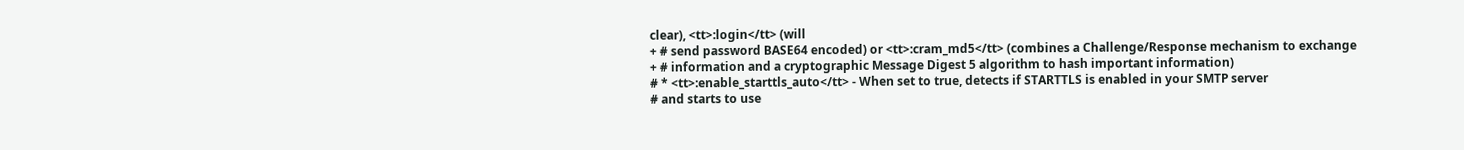clear), <tt>:login</tt> (will
+ # send password BASE64 encoded) or <tt>:cram_md5</tt> (combines a Challenge/Response mechanism to exchange
+ # information and a cryptographic Message Digest 5 algorithm to hash important information)
# * <tt>:enable_starttls_auto</tt> - When set to true, detects if STARTTLS is enabled in your SMTP server
# and starts to use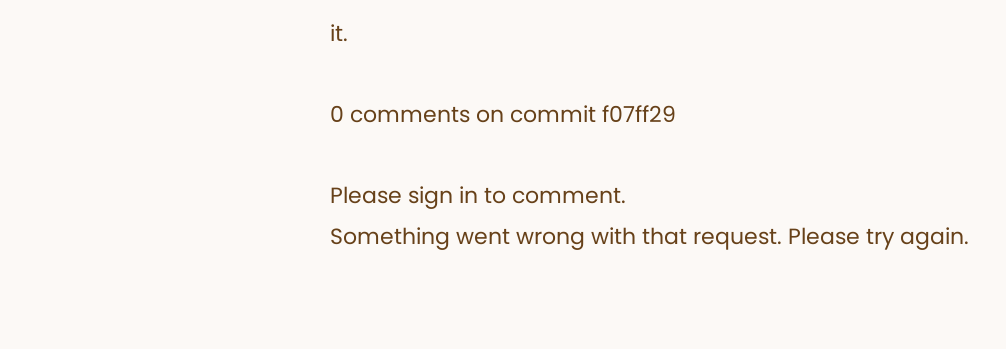it.

0 comments on commit f07ff29

Please sign in to comment.
Something went wrong with that request. Please try again.